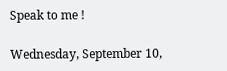Speak to me !

Wednesday, September 10,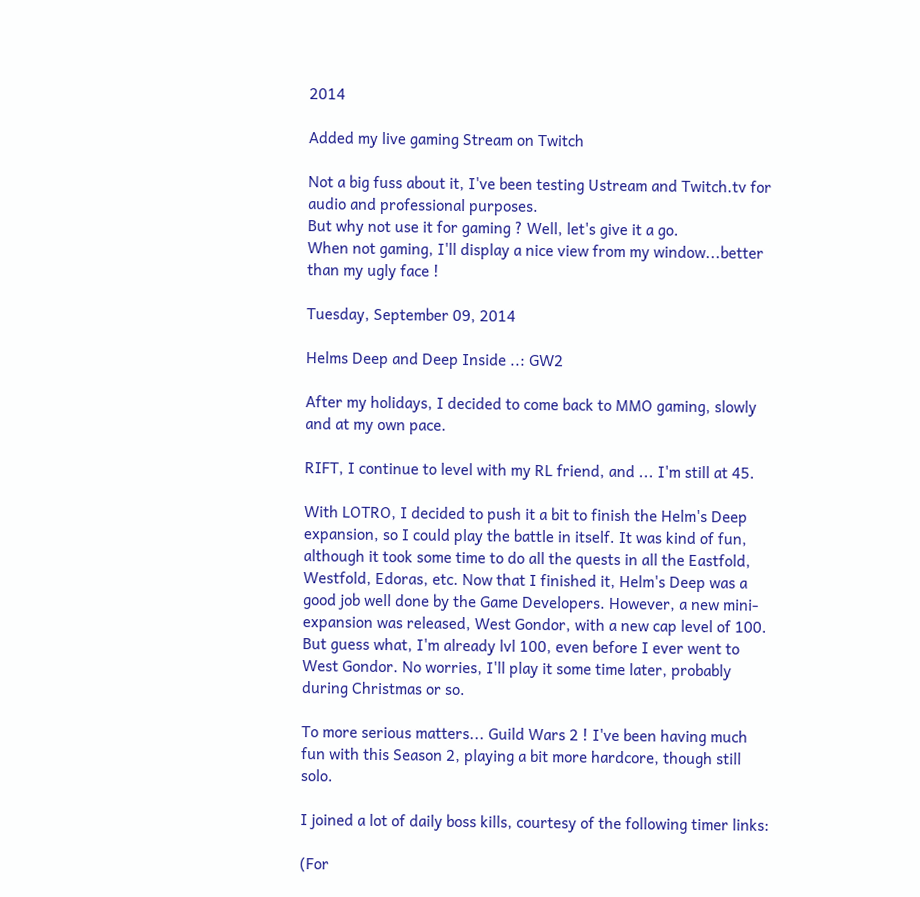2014

Added my live gaming Stream on Twitch

Not a big fuss about it, I've been testing Ustream and Twitch.tv for audio and professional purposes.
But why not use it for gaming ? Well, let's give it a go.
When not gaming, I'll display a nice view from my window...better than my ugly face !

Tuesday, September 09, 2014

Helms Deep and Deep Inside ..: GW2

After my holidays, I decided to come back to MMO gaming, slowly and at my own pace.

RIFT, I continue to level with my RL friend, and ... I'm still at 45.

With LOTRO, I decided to push it a bit to finish the Helm's Deep expansion, so I could play the battle in itself. It was kind of fun, although it took some time to do all the quests in all the Eastfold, Westfold, Edoras, etc. Now that I finished it, Helm's Deep was a good job well done by the Game Developers. However, a new mini-expansion was released, West Gondor, with a new cap level of 100. But guess what, I'm already lvl 100, even before I ever went to West Gondor. No worries, I'll play it some time later, probably during Christmas or so.

To more serious matters... Guild Wars 2 ! I've been having much fun with this Season 2, playing a bit more hardcore, though still solo.

I joined a lot of daily boss kills, courtesy of the following timer links:

(For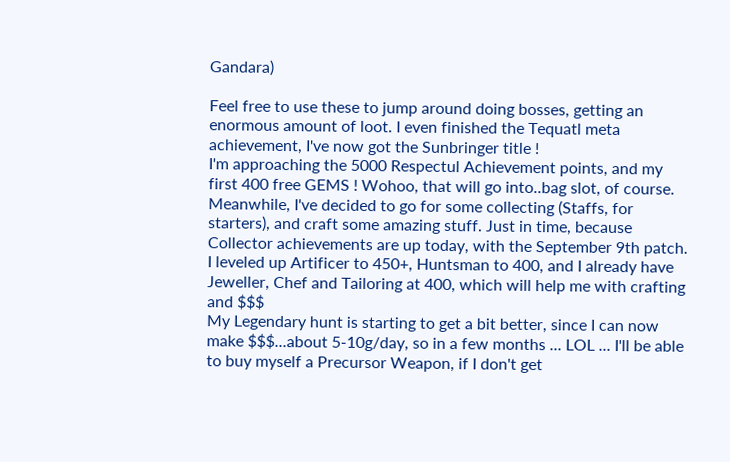Gandara)

Feel free to use these to jump around doing bosses, getting an enormous amount of loot. I even finished the Tequatl meta achievement, I've now got the Sunbringer title !
I'm approaching the 5000 Respectul Achievement points, and my first 400 free GEMS ! Wohoo, that will go into..bag slot, of course.
Meanwhile, I've decided to go for some collecting (Staffs, for starters), and craft some amazing stuff. Just in time, because Collector achievements are up today, with the September 9th patch.
I leveled up Artificer to 450+, Huntsman to 400, and I already have Jeweller, Chef and Tailoring at 400, which will help me with crafting and $$$
My Legendary hunt is starting to get a bit better, since I can now make $$$...about 5-10g/day, so in a few months ... LOL ... I'll be able to buy myself a Precursor Weapon, if I don't get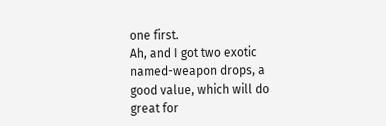one first.
Ah, and I got two exotic named-weapon drops, a good value, which will do great for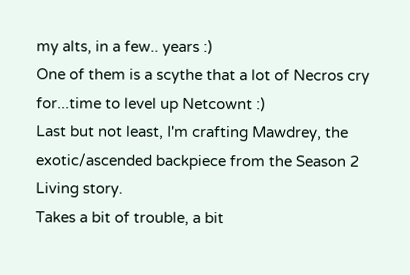my alts, in a few.. years :)
One of them is a scythe that a lot of Necros cry for...time to level up Netcownt :)
Last but not least, I'm crafting Mawdrey, the exotic/ascended backpiece from the Season 2 Living story.
Takes a bit of trouble, a bit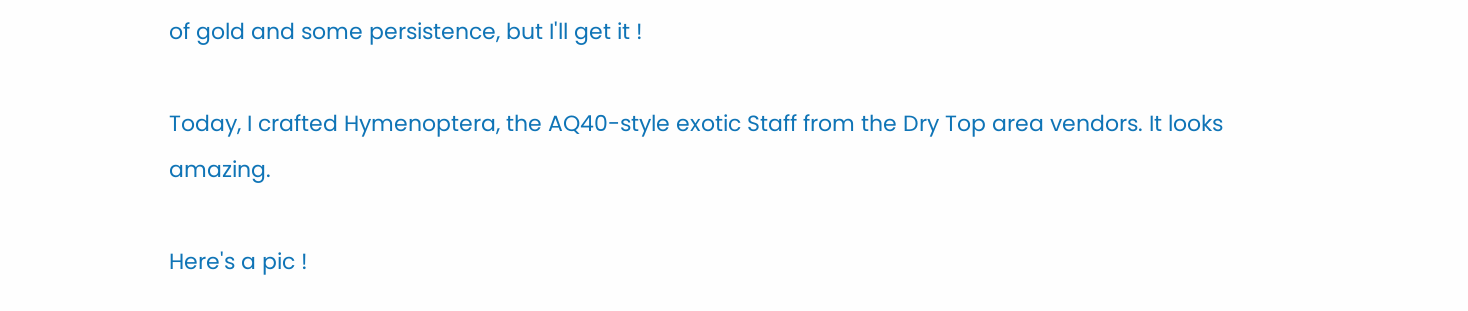of gold and some persistence, but I'll get it !

Today, I crafted Hymenoptera, the AQ40-style exotic Staff from the Dry Top area vendors. It looks amazing.

Here's a pic !